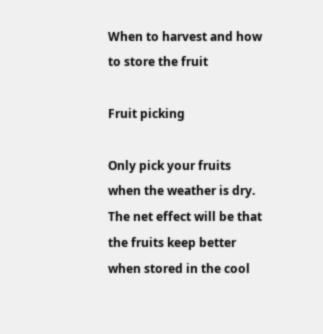When to harvest and how to store the fruit

Fruit picking

Only pick your fruits when the weather is dry. The net effect will be that the fruits keep better when stored in the cool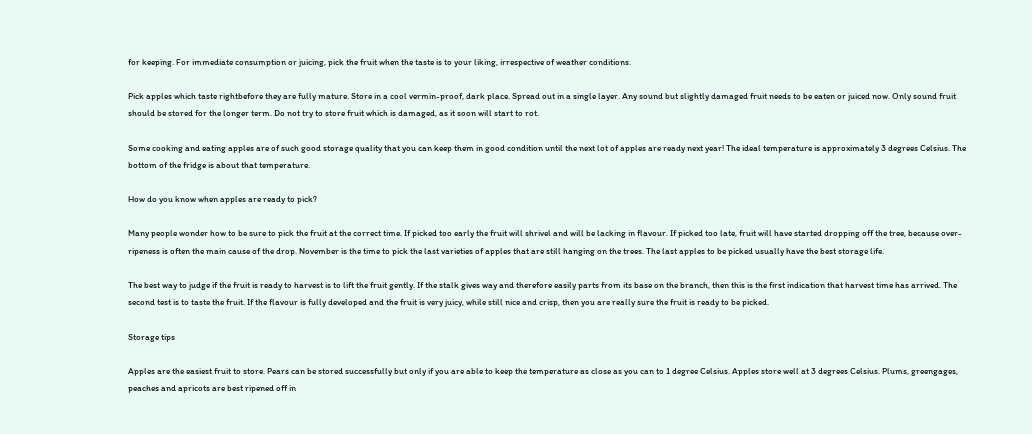for keeping. For immediate consumption or juicing, pick the fruit when the taste is to your liking, irrespective of weather conditions.

Pick apples which taste rightbefore they are fully mature. Store in a cool vermin-proof, dark place. Spread out in a single layer. Any sound but slightly damaged fruit needs to be eaten or juiced now. Only sound fruit should be stored for the longer term. Do not try to store fruit which is damaged, as it soon will start to rot.

Some cooking and eating apples are of such good storage quality that you can keep them in good condition until the next lot of apples are ready next year! The ideal temperature is approximately 3 degrees Celsius. The bottom of the fridge is about that temperature.

How do you know when apples are ready to pick?

Many people wonder how to be sure to pick the fruit at the correct time. If picked too early the fruit will shrivel and will be lacking in flavour. If picked too late, fruit will have started dropping off the tree, because over-ripeness is often the main cause of the drop. November is the time to pick the last varieties of apples that are still hanging on the trees. The last apples to be picked usually have the best storage life.

The best way to judge if the fruit is ready to harvest is to lift the fruit gently. If the stalk gives way and therefore easily parts from its base on the branch, then this is the first indication that harvest time has arrived. The second test is to taste the fruit. If the flavour is fully developed and the fruit is very juicy, while still nice and crisp, then you are really sure the fruit is ready to be picked.

Storage tips

Apples are the easiest fruit to store. Pears can be stored successfully but only if you are able to keep the temperature as close as you can to 1 degree Celsius. Apples store well at 3 degrees Celsius. Plums, greengages, peaches and apricots are best ripened off in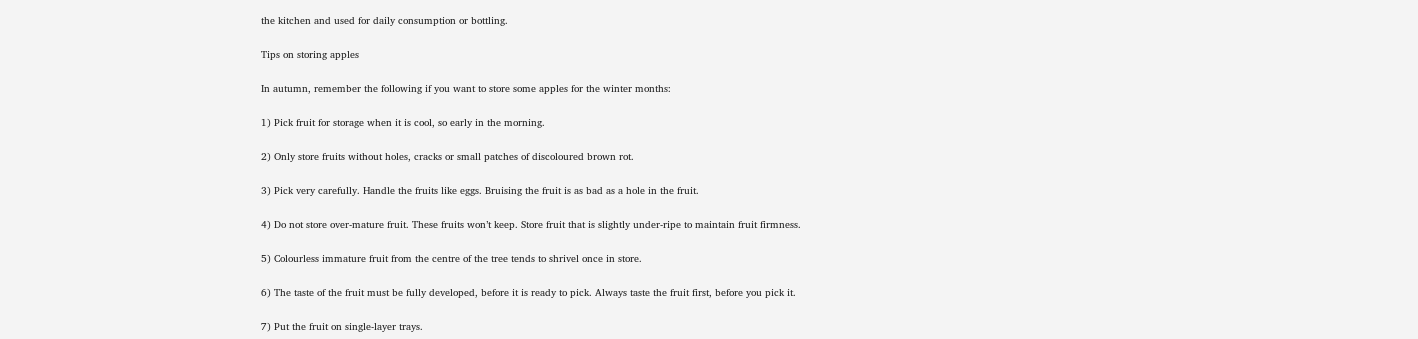the kitchen and used for daily consumption or bottling.

Tips on storing apples

In autumn, remember the following if you want to store some apples for the winter months:

1) Pick fruit for storage when it is cool, so early in the morning.

2) Only store fruits without holes, cracks or small patches of discoloured brown rot.

3) Pick very carefully. Handle the fruits like eggs. Bruising the fruit is as bad as a hole in the fruit.

4) Do not store over-mature fruit. These fruits won’t keep. Store fruit that is slightly under-ripe to maintain fruit firmness.

5) Colourless immature fruit from the centre of the tree tends to shrivel once in store.

6) The taste of the fruit must be fully developed, before it is ready to pick. Always taste the fruit first, before you pick it.

7) Put the fruit on single-layer trays.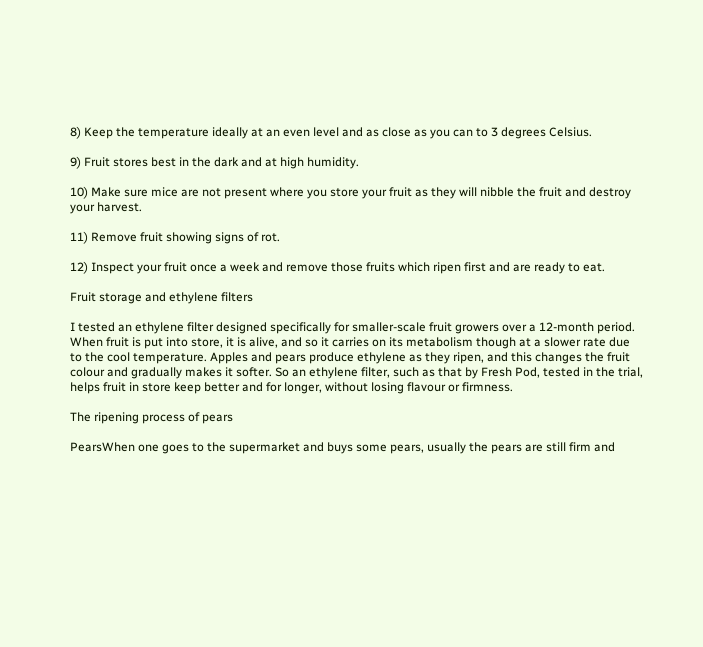8) Keep the temperature ideally at an even level and as close as you can to 3 degrees Celsius.

9) Fruit stores best in the dark and at high humidity.

10) Make sure mice are not present where you store your fruit as they will nibble the fruit and destroy your harvest.

11) Remove fruit showing signs of rot.

12) Inspect your fruit once a week and remove those fruits which ripen first and are ready to eat.

Fruit storage and ethylene filters

I tested an ethylene filter designed specifically for smaller-scale fruit growers over a 12-month period. When fruit is put into store, it is alive, and so it carries on its metabolism though at a slower rate due to the cool temperature. Apples and pears produce ethylene as they ripen, and this changes the fruit colour and gradually makes it softer. So an ethylene filter, such as that by Fresh Pod, tested in the trial, helps fruit in store keep better and for longer, without losing flavour or firmness.

The ripening process of pears

PearsWhen one goes to the supermarket and buys some pears, usually the pears are still firm and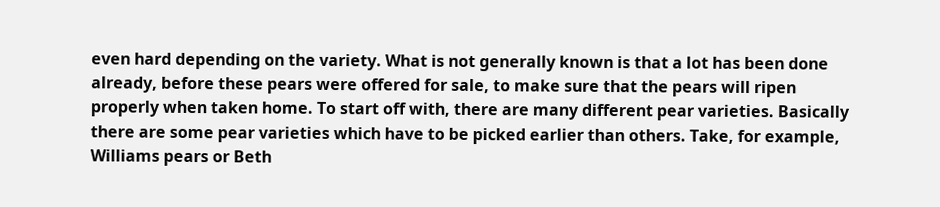even hard depending on the variety. What is not generally known is that a lot has been done already, before these pears were offered for sale, to make sure that the pears will ripen properly when taken home. To start off with, there are many different pear varieties. Basically there are some pear varieties which have to be picked earlier than others. Take, for example, Williams pears or Beth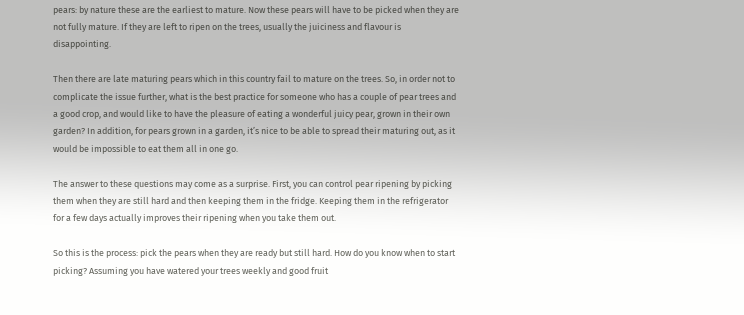pears: by nature these are the earliest to mature. Now these pears will have to be picked when they are not fully mature. If they are left to ripen on the trees, usually the juiciness and flavour is disappointing.

Then there are late maturing pears which in this country fail to mature on the trees. So, in order not to complicate the issue further, what is the best practice for someone who has a couple of pear trees and a good crop, and would like to have the pleasure of eating a wonderful juicy pear, grown in their own garden? In addition, for pears grown in a garden, it’s nice to be able to spread their maturing out, as it would be impossible to eat them all in one go.

The answer to these questions may come as a surprise. First, you can control pear ripening by picking them when they are still hard and then keeping them in the fridge. Keeping them in the refrigerator for a few days actually improves their ripening when you take them out.

So this is the process: pick the pears when they are ready but still hard. How do you know when to start picking? Assuming you have watered your trees weekly and good fruit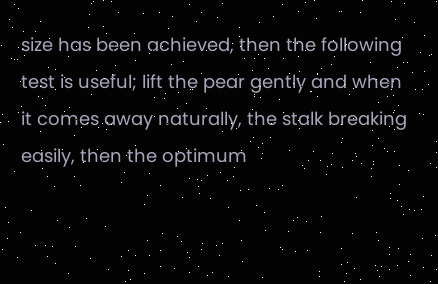size has been achieved, then the following test is useful; lift the pear gently and when it comes away naturally, the stalk breaking easily, then the optimum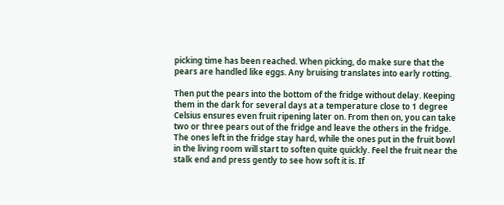picking time has been reached. When picking, do make sure that the pears are handled like eggs. Any bruising translates into early rotting.

Then put the pears into the bottom of the fridge without delay. Keeping them in the dark for several days at a temperature close to 1 degree Celsius ensures even fruit ripening later on. From then on, you can take two or three pears out of the fridge and leave the others in the fridge. The ones left in the fridge stay hard, while the ones put in the fruit bowl in the living room will start to soften quite quickly. Feel the fruit near the stalk end and press gently to see how soft it is. If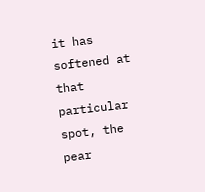it has softened at that particular spot, the pear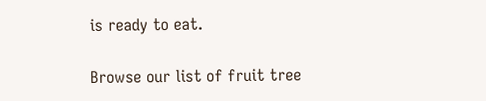is ready to eat.

Browse our list of fruit tree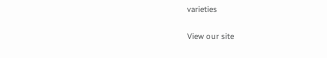varieties

View our site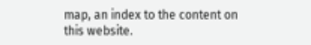map, an index to the content on this website.